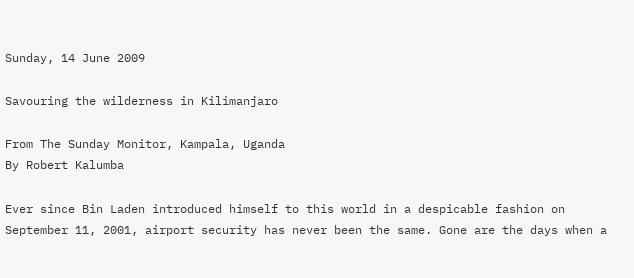Sunday, 14 June 2009

Savouring the wilderness in Kilimanjaro

From The Sunday Monitor, Kampala, Uganda
By Robert Kalumba

Ever since Bin Laden introduced himself to this world in a despicable fashion on September 11, 2001, airport security has never been the same. Gone are the days when a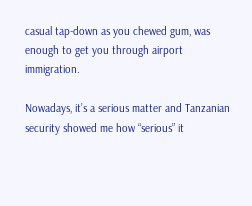casual tap-down as you chewed gum, was enough to get you through airport immigration.

Nowadays, it’s a serious matter and Tanzanian security showed me how “serious” it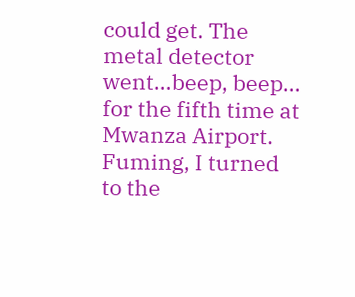could get. The metal detector went…beep, beep… for the fifth time at Mwanza Airport. Fuming, I turned to the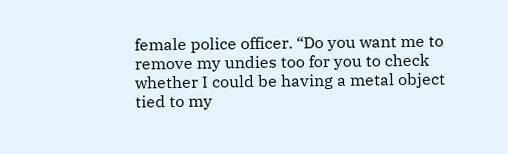female police officer. “Do you want me to remove my undies too for you to check whether I could be having a metal object tied to my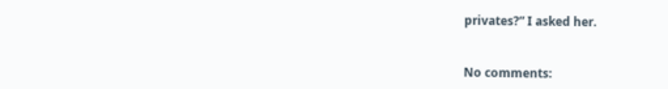privates?” I asked her.


No comments: